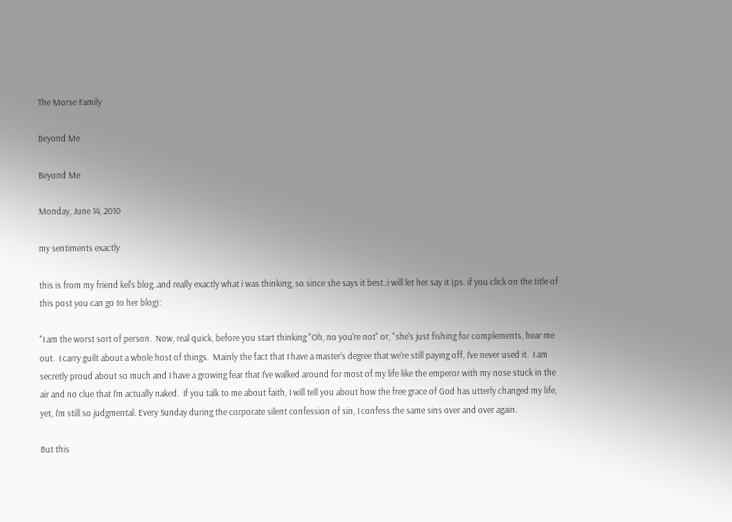The Morse Family

Beyond Me

Beyond Me

Monday, June 14, 2010

my sentiments exactly

this is from my friend kel's blog..and really exactly what i was thinking, so since she says it best..i will let her say it (ps. if you click on the title of this post you can go to her blog):

"I am the worst sort of person.  Now, real quick, before you start thinking "Oh, no you're not" or, "she's just fishing for complements, hear me out.  I carry guilt about a whole host of things.  Mainly the fact that I have a master's degree that we're still paying off, I've never used it.  I am secretly proud about so much and I have a growing fear that I've walked around for most of my life like the emperor with my nose stuck in the air and no clue that I'm actually naked.  If you talk to me about faith, I will tell you about how the free grace of God has utterly changed my life, yet, I'm still so judgmental. Every Sunday during the corporate silent confession of sin, I confess the same sins over and over again.

But this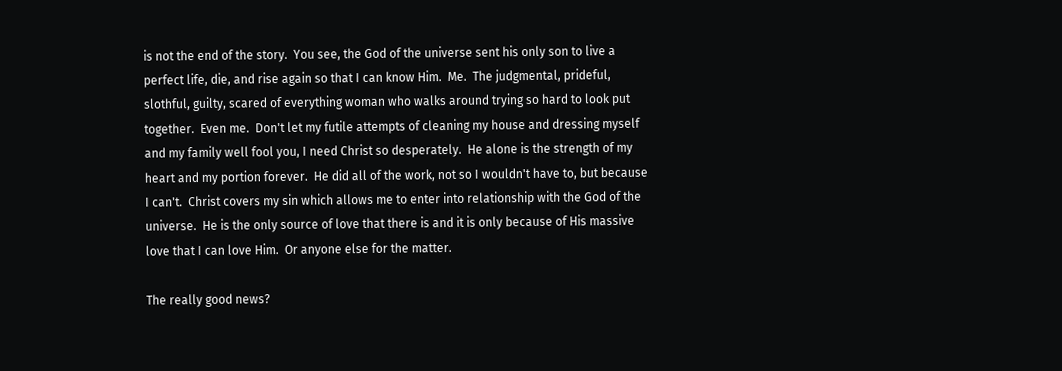is not the end of the story.  You see, the God of the universe sent his only son to live a perfect life, die, and rise again so that I can know Him.  Me.  The judgmental, prideful, slothful, guilty, scared of everything woman who walks around trying so hard to look put together.  Even me.  Don't let my futile attempts of cleaning my house and dressing myself and my family well fool you, I need Christ so desperately.  He alone is the strength of my heart and my portion forever.  He did all of the work, not so I wouldn't have to, but because I can't.  Christ covers my sin which allows me to enter into relationship with the God of the universe.  He is the only source of love that there is and it is only because of His massive love that I can love Him.  Or anyone else for the matter.

The really good news?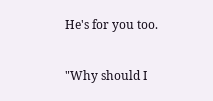He's for you too.

"Why should I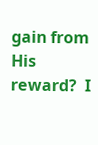gain from His reward?  I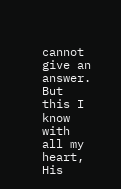cannot give an answer.  But this I know with all my heart, His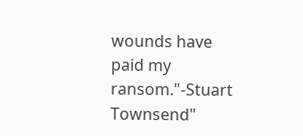wounds have paid my ransom."-Stuart Townsend"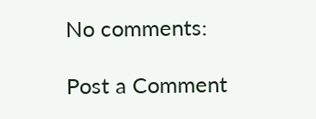No comments:

Post a Comment